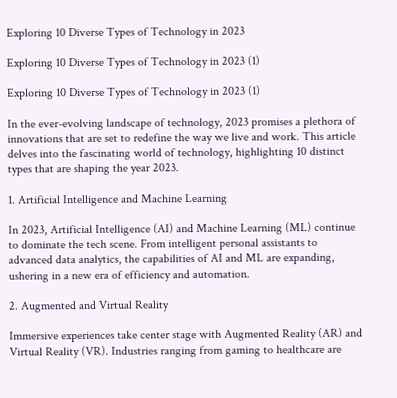Exploring 10 Diverse Types of Technology in 2023

Exploring 10 Diverse Types of Technology in 2023 (1)

Exploring 10 Diverse Types of Technology in 2023 (1)

In the ever-evolving landscape of technology, 2023 promises a plethora of innovations that are set to redefine the way we live and work. This article delves into the fascinating world of technology, highlighting 10 distinct types that are shaping the year 2023.

1. Artificial Intelligence and Machine Learning

In 2023, Artificial Intelligence (AI) and Machine Learning (ML) continue to dominate the tech scene. From intelligent personal assistants to advanced data analytics, the capabilities of AI and ML are expanding, ushering in a new era of efficiency and automation.

2. Augmented and Virtual Reality

Immersive experiences take center stage with Augmented Reality (AR) and Virtual Reality (VR). Industries ranging from gaming to healthcare are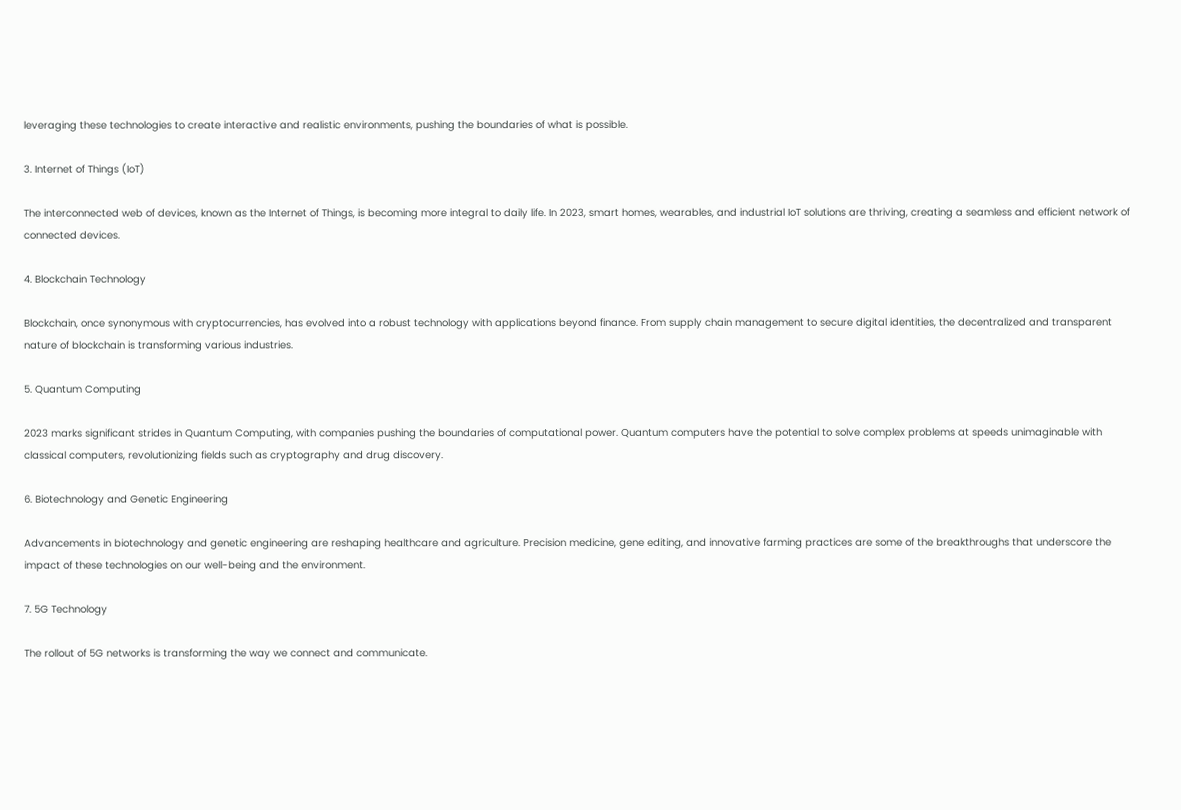leveraging these technologies to create interactive and realistic environments, pushing the boundaries of what is possible.

3. Internet of Things (IoT)

The interconnected web of devices, known as the Internet of Things, is becoming more integral to daily life. In 2023, smart homes, wearables, and industrial IoT solutions are thriving, creating a seamless and efficient network of connected devices.

4. Blockchain Technology

Blockchain, once synonymous with cryptocurrencies, has evolved into a robust technology with applications beyond finance. From supply chain management to secure digital identities, the decentralized and transparent nature of blockchain is transforming various industries.

5. Quantum Computing

2023 marks significant strides in Quantum Computing, with companies pushing the boundaries of computational power. Quantum computers have the potential to solve complex problems at speeds unimaginable with classical computers, revolutionizing fields such as cryptography and drug discovery.

6. Biotechnology and Genetic Engineering

Advancements in biotechnology and genetic engineering are reshaping healthcare and agriculture. Precision medicine, gene editing, and innovative farming practices are some of the breakthroughs that underscore the impact of these technologies on our well-being and the environment.

7. 5G Technology

The rollout of 5G networks is transforming the way we connect and communicate.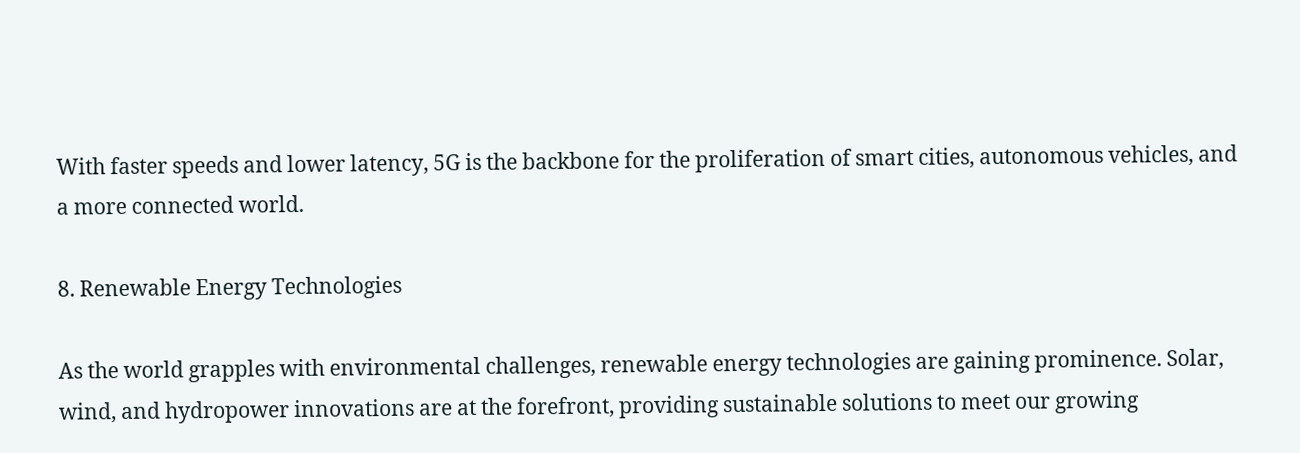With faster speeds and lower latency, 5G is the backbone for the proliferation of smart cities, autonomous vehicles, and a more connected world.

8. Renewable Energy Technologies

As the world grapples with environmental challenges, renewable energy technologies are gaining prominence. Solar, wind, and hydropower innovations are at the forefront, providing sustainable solutions to meet our growing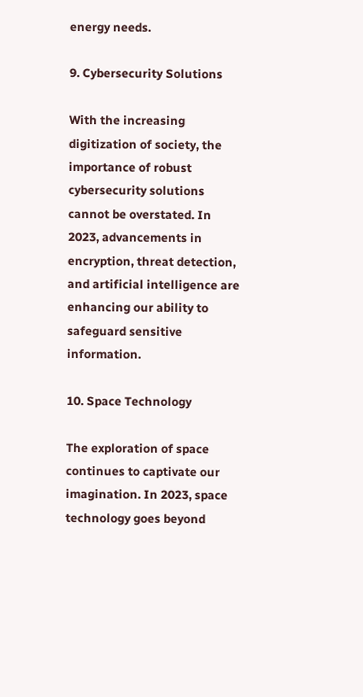energy needs.

9. Cybersecurity Solutions

With the increasing digitization of society, the importance of robust cybersecurity solutions cannot be overstated. In 2023, advancements in encryption, threat detection, and artificial intelligence are enhancing our ability to safeguard sensitive information.

10. Space Technology

The exploration of space continues to captivate our imagination. In 2023, space technology goes beyond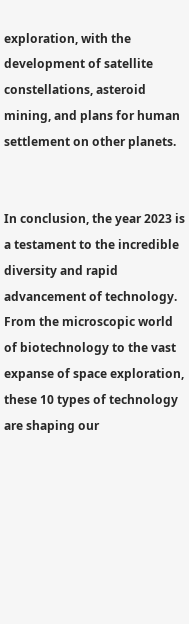exploration, with the development of satellite constellations, asteroid mining, and plans for human settlement on other planets.


In conclusion, the year 2023 is a testament to the incredible diversity and rapid advancement of technology. From the microscopic world of biotechnology to the vast expanse of space exploration, these 10 types of technology are shaping our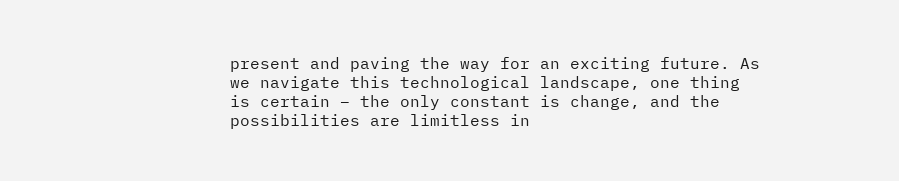present and paving the way for an exciting future. As we navigate this technological landscape, one thing is certain – the only constant is change, and the possibilities are limitless in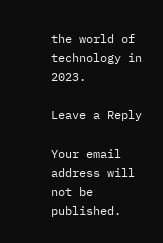the world of technology in 2023.

Leave a Reply

Your email address will not be published.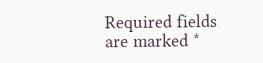Required fields are marked *